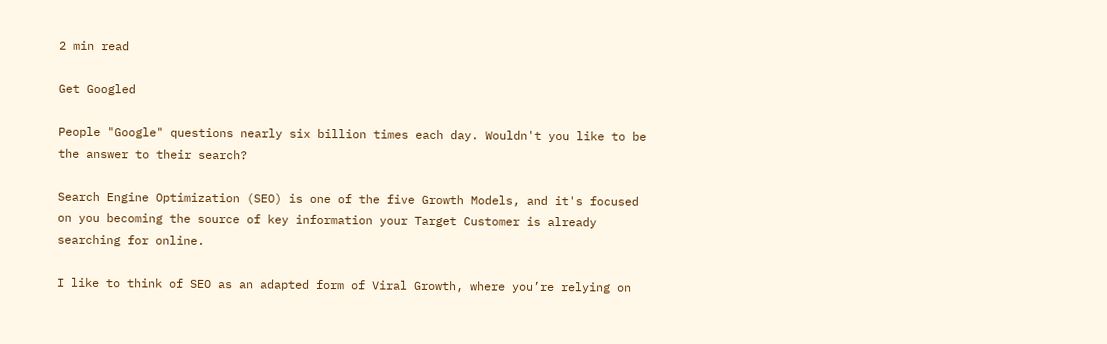2 min read

Get Googled

People "Google" questions nearly six billion times each day. Wouldn't you like to be the answer to their search?

Search Engine Optimization (SEO) is one of the five Growth Models, and it's focused on you becoming the source of key information your Target Customer is already searching for online.

I like to think of SEO as an adapted form of Viral Growth, where you’re relying on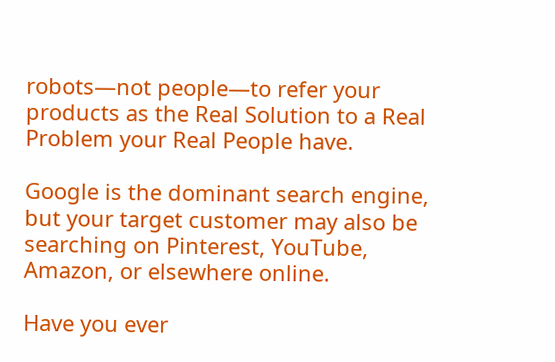robots—not people—to refer your products as the Real Solution to a Real Problem your Real People have.

Google is the dominant search engine, but your target customer may also be searching on Pinterest, YouTube, Amazon, or elsewhere online.

Have you ever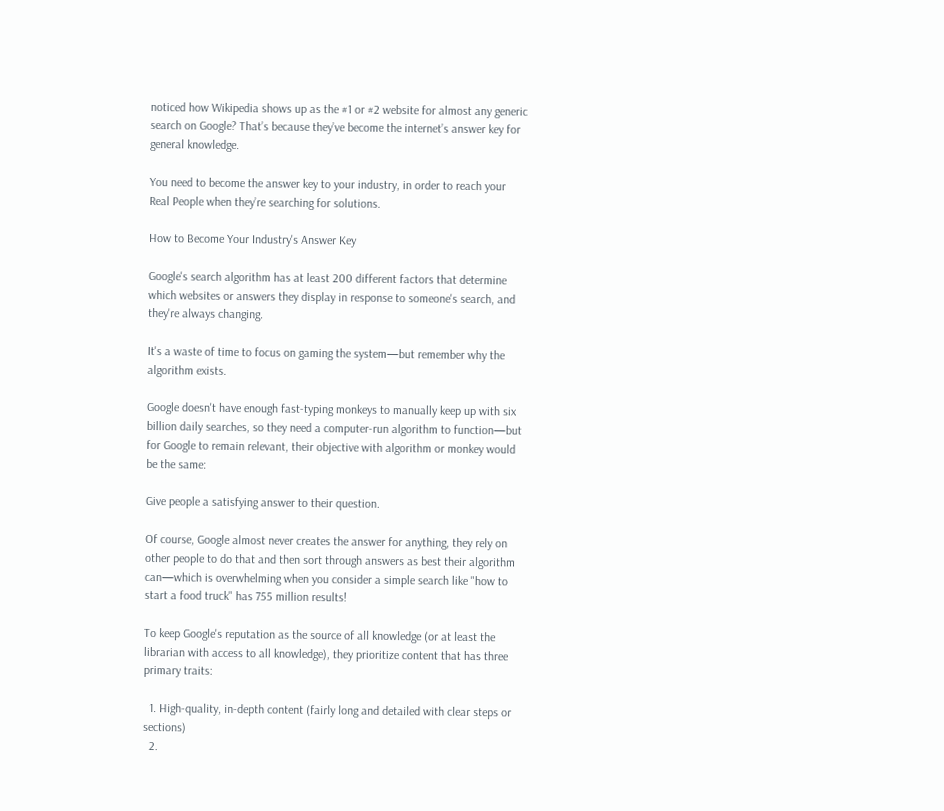noticed how Wikipedia shows up as the #1 or #2 website for almost any generic search on Google? That’s because they’ve become the internet’s answer key for general knowledge.

You need to become the answer key to your industry, in order to reach your Real People when they’re searching for solutions.

How to Become Your Industry's Answer Key

Google's search algorithm has at least 200 different factors that determine which websites or answers they display in response to someone's search, and they're always changing.

It's a waste of time to focus on gaming the system—but remember why the algorithm exists.

Google doesn't have enough fast-typing monkeys to manually keep up with six billion daily searches, so they need a computer-run algorithm to function—but for Google to remain relevant, their objective with algorithm or monkey would be the same:

Give people a satisfying answer to their question.

Of course, Google almost never creates the answer for anything, they rely on other people to do that and then sort through answers as best their algorithm can—which is overwhelming when you consider a simple search like "how to start a food truck" has 755 million results!

To keep Google's reputation as the source of all knowledge (or at least the librarian with access to all knowledge), they prioritize content that has three primary traits:

  1. High-quality, in-depth content (fairly long and detailed with clear steps or sections)
  2.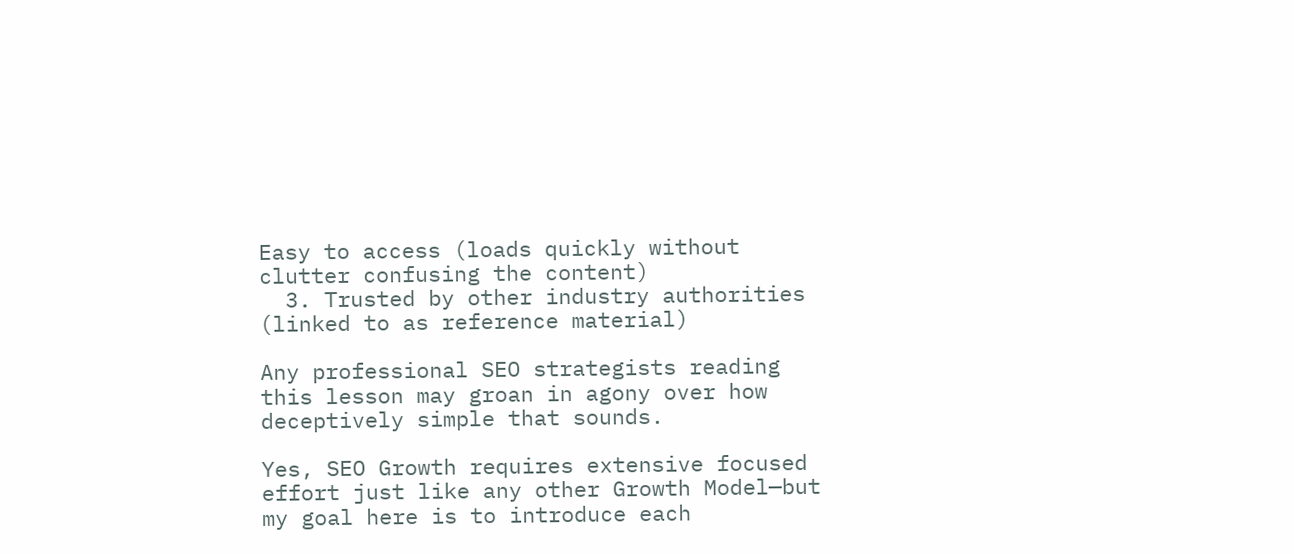Easy to access (loads quickly without clutter confusing the content)
  3. Trusted by other industry authorities (linked to as reference material)

Any professional SEO strategists reading this lesson may groan in agony over how deceptively simple that sounds.

Yes, SEO Growth requires extensive focused effort just like any other Growth Model—but my goal here is to introduce each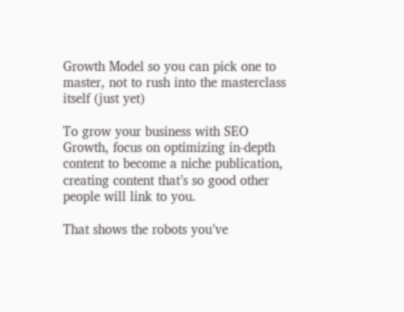Growth Model so you can pick one to master, not to rush into the masterclass itself (just yet)

To grow your business with SEO Growth, focus on optimizing in-depth content to become a niche publication, creating content that’s so good other people will link to you.

That shows the robots you’ve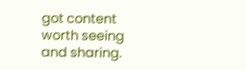got content worth seeing and sharing.